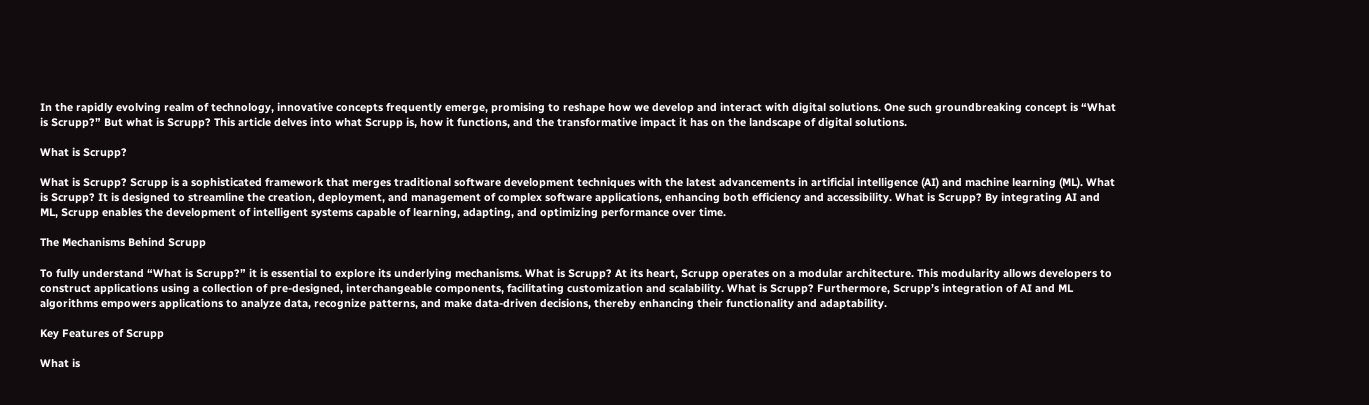In the rapidly evolving realm of technology, innovative concepts frequently emerge, promising to reshape how we develop and interact with digital solutions. One such groundbreaking concept is “What is Scrupp?” But what is Scrupp? This article delves into what Scrupp is, how it functions, and the transformative impact it has on the landscape of digital solutions.

What is Scrupp?

What is Scrupp? Scrupp is a sophisticated framework that merges traditional software development techniques with the latest advancements in artificial intelligence (AI) and machine learning (ML). What is Scrupp? It is designed to streamline the creation, deployment, and management of complex software applications, enhancing both efficiency and accessibility. What is Scrupp? By integrating AI and ML, Scrupp enables the development of intelligent systems capable of learning, adapting, and optimizing performance over time.

The Mechanisms Behind Scrupp

To fully understand “What is Scrupp?” it is essential to explore its underlying mechanisms. What is Scrupp? At its heart, Scrupp operates on a modular architecture. This modularity allows developers to construct applications using a collection of pre-designed, interchangeable components, facilitating customization and scalability. What is Scrupp? Furthermore, Scrupp’s integration of AI and ML algorithms empowers applications to analyze data, recognize patterns, and make data-driven decisions, thereby enhancing their functionality and adaptability.

Key Features of Scrupp

What is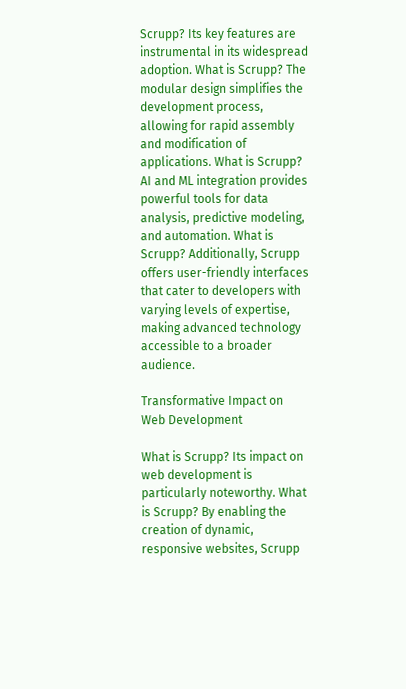Scrupp? Its key features are instrumental in its widespread adoption. What is Scrupp? The modular design simplifies the development process, allowing for rapid assembly and modification of applications. What is Scrupp? AI and ML integration provides powerful tools for data analysis, predictive modeling, and automation. What is Scrupp? Additionally, Scrupp offers user-friendly interfaces that cater to developers with varying levels of expertise, making advanced technology accessible to a broader audience.

Transformative Impact on Web Development

What is Scrupp? Its impact on web development is particularly noteworthy. What is Scrupp? By enabling the creation of dynamic, responsive websites, Scrupp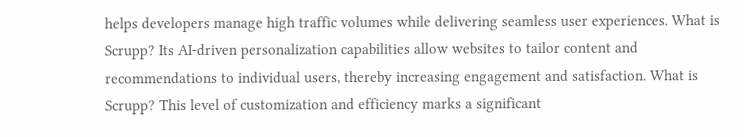helps developers manage high traffic volumes while delivering seamless user experiences. What is Scrupp? Its AI-driven personalization capabilities allow websites to tailor content and recommendations to individual users, thereby increasing engagement and satisfaction. What is Scrupp? This level of customization and efficiency marks a significant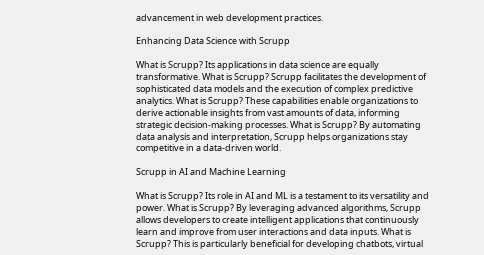advancement in web development practices.

Enhancing Data Science with Scrupp

What is Scrupp? Its applications in data science are equally transformative. What is Scrupp? Scrupp facilitates the development of sophisticated data models and the execution of complex predictive analytics. What is Scrupp? These capabilities enable organizations to derive actionable insights from vast amounts of data, informing strategic decision-making processes. What is Scrupp? By automating data analysis and interpretation, Scrupp helps organizations stay competitive in a data-driven world.

Scrupp in AI and Machine Learning

What is Scrupp? Its role in AI and ML is a testament to its versatility and power. What is Scrupp? By leveraging advanced algorithms, Scrupp allows developers to create intelligent applications that continuously learn and improve from user interactions and data inputs. What is Scrupp? This is particularly beneficial for developing chatbots, virtual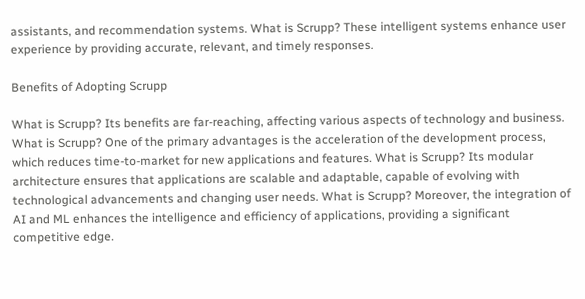assistants, and recommendation systems. What is Scrupp? These intelligent systems enhance user experience by providing accurate, relevant, and timely responses.

Benefits of Adopting Scrupp

What is Scrupp? Its benefits are far-reaching, affecting various aspects of technology and business. What is Scrupp? One of the primary advantages is the acceleration of the development process, which reduces time-to-market for new applications and features. What is Scrupp? Its modular architecture ensures that applications are scalable and adaptable, capable of evolving with technological advancements and changing user needs. What is Scrupp? Moreover, the integration of AI and ML enhances the intelligence and efficiency of applications, providing a significant competitive edge.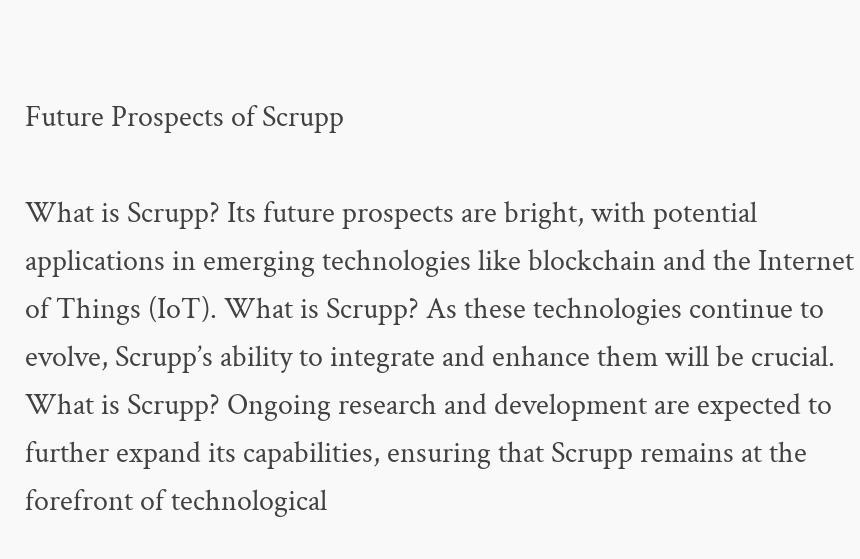Future Prospects of Scrupp

What is Scrupp? Its future prospects are bright, with potential applications in emerging technologies like blockchain and the Internet of Things (IoT). What is Scrupp? As these technologies continue to evolve, Scrupp’s ability to integrate and enhance them will be crucial. What is Scrupp? Ongoing research and development are expected to further expand its capabilities, ensuring that Scrupp remains at the forefront of technological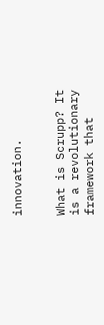innovation.


What is Scrupp? It is a revolutionary framework that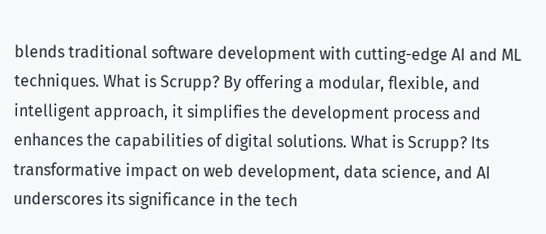blends traditional software development with cutting-edge AI and ML techniques. What is Scrupp? By offering a modular, flexible, and intelligent approach, it simplifies the development process and enhances the capabilities of digital solutions. What is Scrupp? Its transformative impact on web development, data science, and AI underscores its significance in the tech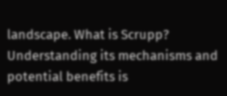landscape. What is Scrupp? Understanding its mechanisms and potential benefits is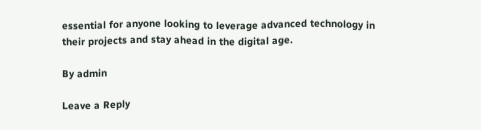essential for anyone looking to leverage advanced technology in their projects and stay ahead in the digital age.

By admin

Leave a Reply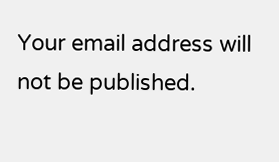Your email address will not be published.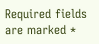Required fields are marked *